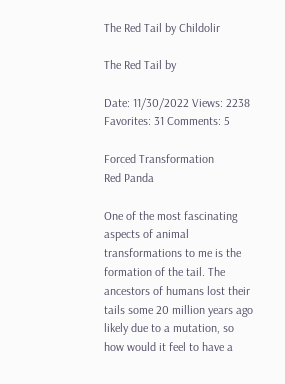The Red Tail by Childolir

The Red Tail by

Date: 11/30/2022 Views: 2238 Favorites: 31 Comments: 5

Forced Transformation
Red Panda

One of the most fascinating aspects of animal transformations to me is the formation of the tail. The ancestors of humans lost their tails some 20 million years ago likely due to a mutation, so how would it feel to have a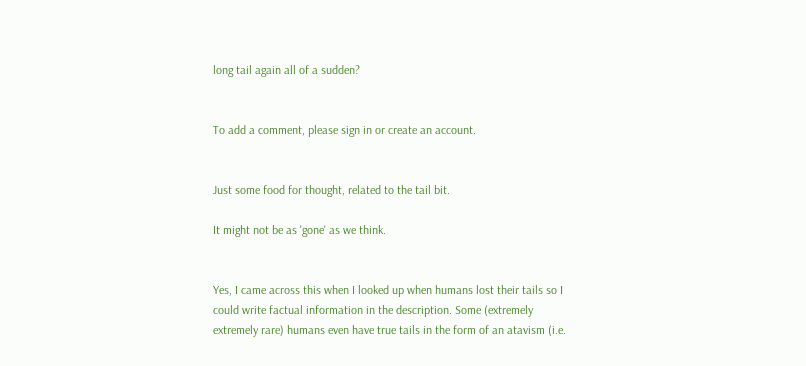long tail again all of a sudden?


To add a comment, please sign in or create an account.


Just some food for thought, related to the tail bit.

It might not be as 'gone' as we think.


Yes, I came across this when I looked up when humans lost their tails so I could write factual information in the description. Some (extremely extremely rare) humans even have true tails in the form of an atavism (i.e.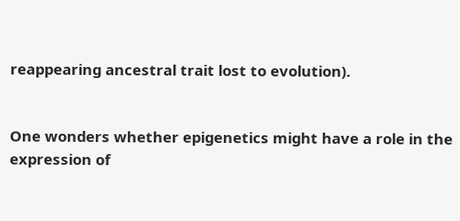reappearing ancestral trait lost to evolution).


One wonders whether epigenetics might have a role in the expression of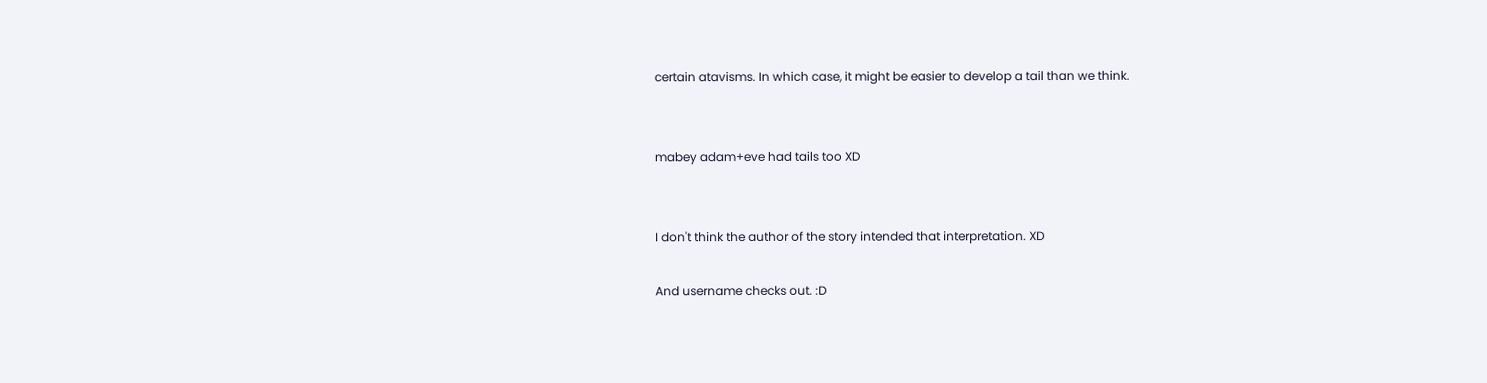certain atavisms. In which case, it might be easier to develop a tail than we think.


mabey adam+eve had tails too XD


I don't think the author of the story intended that interpretation. XD

And username checks out. :D